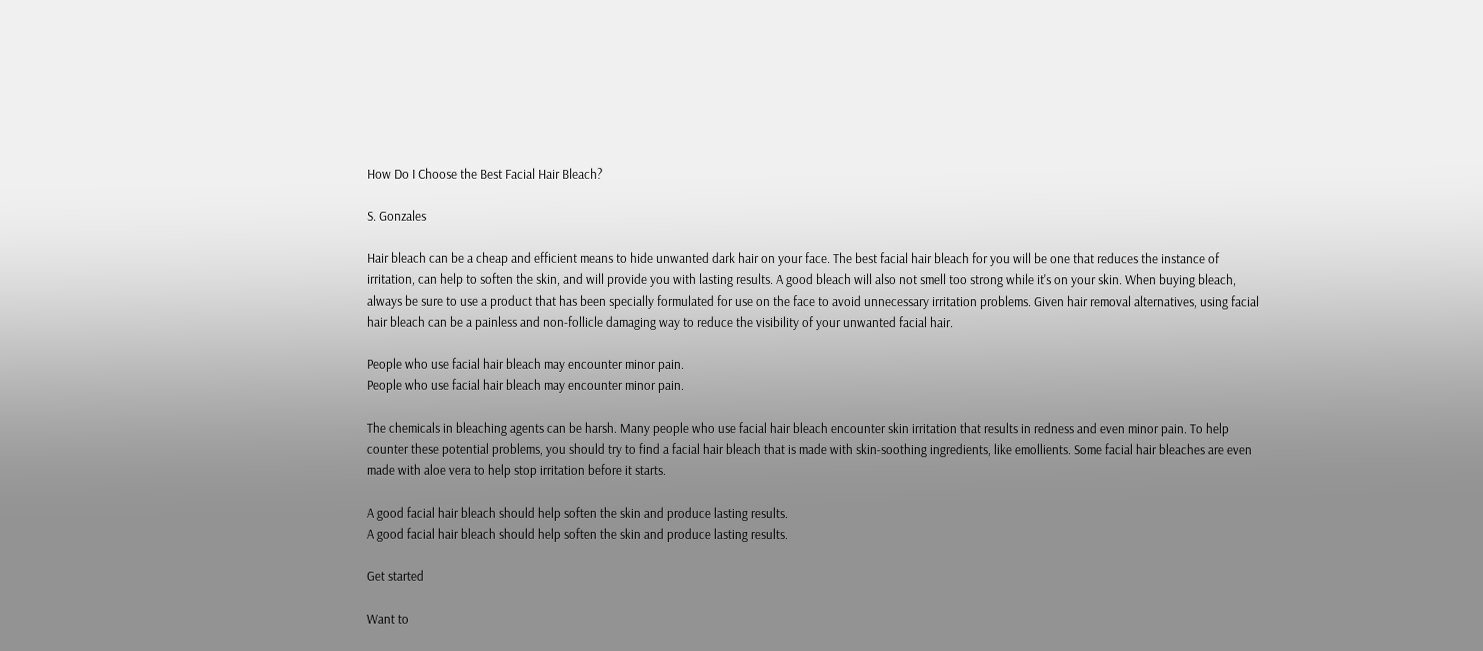How Do I Choose the Best Facial Hair Bleach?

S. Gonzales

Hair bleach can be a cheap and efficient means to hide unwanted dark hair on your face. The best facial hair bleach for you will be one that reduces the instance of irritation, can help to soften the skin, and will provide you with lasting results. A good bleach will also not smell too strong while it's on your skin. When buying bleach, always be sure to use a product that has been specially formulated for use on the face to avoid unnecessary irritation problems. Given hair removal alternatives, using facial hair bleach can be a painless and non-follicle damaging way to reduce the visibility of your unwanted facial hair.

People who use facial hair bleach may encounter minor pain.
People who use facial hair bleach may encounter minor pain.

The chemicals in bleaching agents can be harsh. Many people who use facial hair bleach encounter skin irritation that results in redness and even minor pain. To help counter these potential problems, you should try to find a facial hair bleach that is made with skin-soothing ingredients, like emollients. Some facial hair bleaches are even made with aloe vera to help stop irritation before it starts.

A good facial hair bleach should help soften the skin and produce lasting results.
A good facial hair bleach should help soften the skin and produce lasting results.

Get started

Want to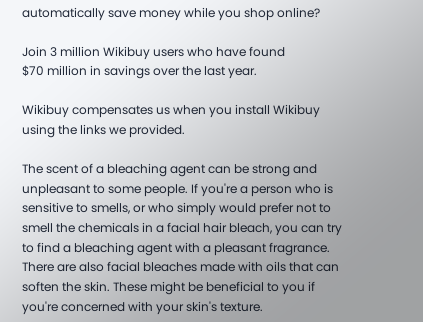automatically save money while you shop online?

Join 3 million Wikibuy users who have found
$70 million in savings over the last year.

Wikibuy compensates us when you install Wikibuy using the links we provided.

The scent of a bleaching agent can be strong and unpleasant to some people. If you're a person who is sensitive to smells, or who simply would prefer not to smell the chemicals in a facial hair bleach, you can try to find a bleaching agent with a pleasant fragrance. There are also facial bleaches made with oils that can soften the skin. These might be beneficial to you if you're concerned with your skin's texture.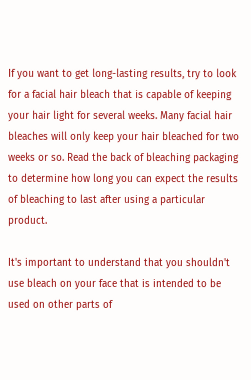If you want to get long-lasting results, try to look for a facial hair bleach that is capable of keeping your hair light for several weeks. Many facial hair bleaches will only keep your hair bleached for two weeks or so. Read the back of bleaching packaging to determine how long you can expect the results of bleaching to last after using a particular product.

It's important to understand that you shouldn't use bleach on your face that is intended to be used on other parts of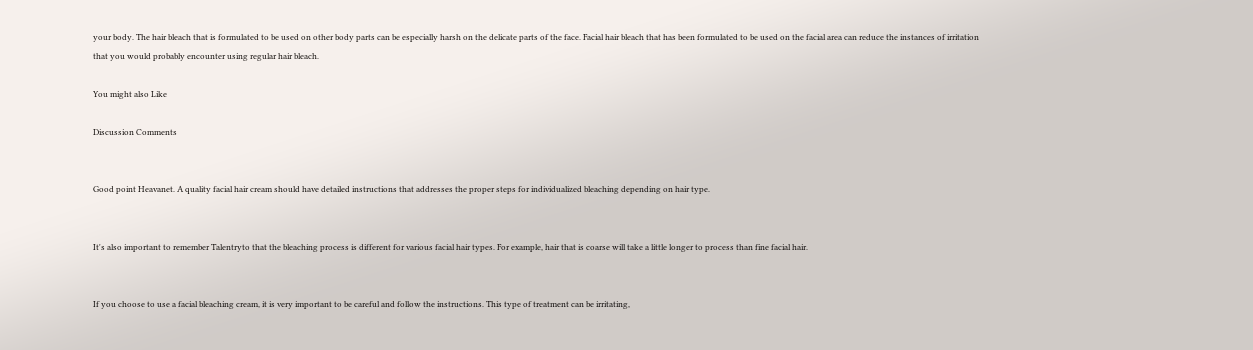your body. The hair bleach that is formulated to be used on other body parts can be especially harsh on the delicate parts of the face. Facial hair bleach that has been formulated to be used on the facial area can reduce the instances of irritation that you would probably encounter using regular hair bleach.

You might also Like

Discussion Comments


Good point Heavanet. A quality facial hair cream should have detailed instructions that addresses the proper steps for individualized bleaching depending on hair type.


It's also important to remember Talentryto that the bleaching process is different for various facial hair types. For example, hair that is coarse will take a little longer to process than fine facial hair.


If you choose to use a facial bleaching cream, it is very important to be careful and follow the instructions. This type of treatment can be irritating,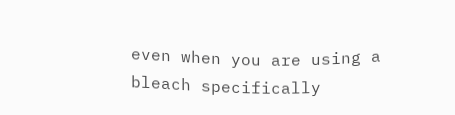even when you are using a bleach specifically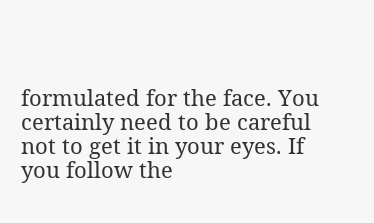formulated for the face. You certainly need to be careful not to get it in your eyes. If you follow the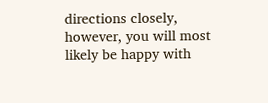directions closely, however, you will most likely be happy with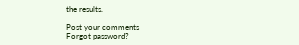the results.

Post your comments
Forgot password?